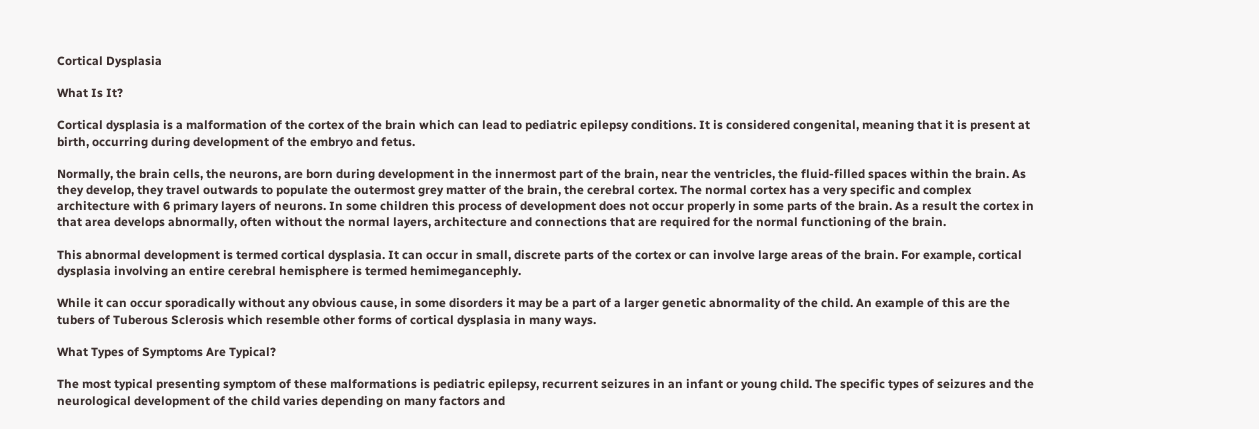Cortical Dysplasia

What Is It?

Cortical dysplasia is a malformation of the cortex of the brain which can lead to pediatric epilepsy conditions. It is considered congenital, meaning that it is present at birth, occurring during development of the embryo and fetus.

Normally, the brain cells, the neurons, are born during development in the innermost part of the brain, near the ventricles, the fluid-filled spaces within the brain. As they develop, they travel outwards to populate the outermost grey matter of the brain, the cerebral cortex. The normal cortex has a very specific and complex architecture with 6 primary layers of neurons. In some children this process of development does not occur properly in some parts of the brain. As a result the cortex in that area develops abnormally, often without the normal layers, architecture and connections that are required for the normal functioning of the brain.

This abnormal development is termed cortical dysplasia. It can occur in small, discrete parts of the cortex or can involve large areas of the brain. For example, cortical dysplasia involving an entire cerebral hemisphere is termed hemimegancephly.

While it can occur sporadically without any obvious cause, in some disorders it may be a part of a larger genetic abnormality of the child. An example of this are the tubers of Tuberous Sclerosis which resemble other forms of cortical dysplasia in many ways.

What Types of Symptoms Are Typical?

The most typical presenting symptom of these malformations is pediatric epilepsy, recurrent seizures in an infant or young child. The specific types of seizures and the neurological development of the child varies depending on many factors and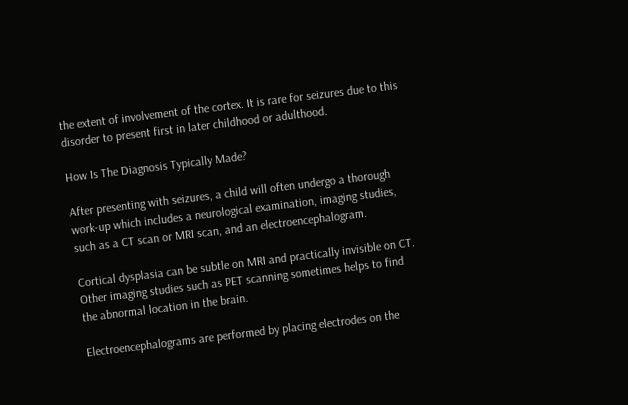the extent of involvement of the cortex. It is rare for seizures due to this disorder to present first in later childhood or adulthood.

How Is The Diagnosis Typically Made?

After presenting with seizures, a child will often undergo a thorough work-up which includes a neurological examination, imaging studies, such as a CT scan or MRI scan, and an electroencephalogram.

Cortical dysplasia can be subtle on MRI and practically invisible on CT. Other imaging studies such as PET scanning sometimes helps to find the abnormal location in the brain.

Electroencephalograms are performed by placing electrodes on the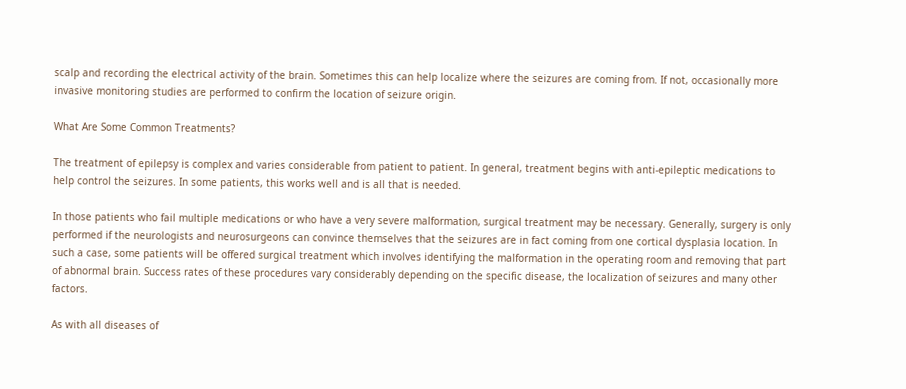scalp and recording the electrical activity of the brain. Sometimes this can help localize where the seizures are coming from. If not, occasionally more invasive monitoring studies are performed to confirm the location of seizure origin.

What Are Some Common Treatments?

The treatment of epilepsy is complex and varies considerable from patient to patient. In general, treatment begins with anti-epileptic medications to help control the seizures. In some patients, this works well and is all that is needed.

In those patients who fail multiple medications or who have a very severe malformation, surgical treatment may be necessary. Generally, surgery is only performed if the neurologists and neurosurgeons can convince themselves that the seizures are in fact coming from one cortical dysplasia location. In such a case, some patients will be offered surgical treatment which involves identifying the malformation in the operating room and removing that part of abnormal brain. Success rates of these procedures vary considerably depending on the specific disease, the localization of seizures and many other factors.

As with all diseases of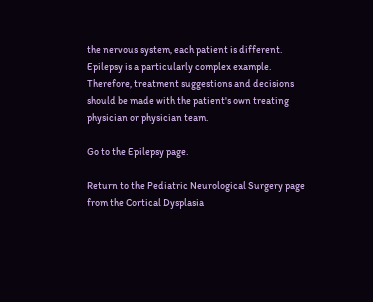the nervous system, each patient is different. Epilepsy is a particularly complex example. Therefore, treatment suggestions and decisions should be made with the patient's own treating physician or physician team.

Go to the Epilepsy page.

Return to the Pediatric Neurological Surgery page
from the Cortical Dysplasia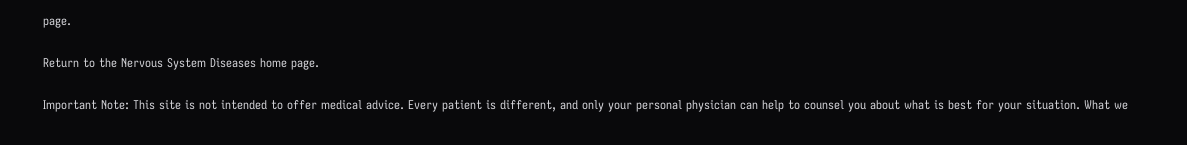page.

Return to the Nervous System Diseases home page.

Important Note: This site is not intended to offer medical advice. Every patient is different, and only your personal physician can help to counsel you about what is best for your situation. What we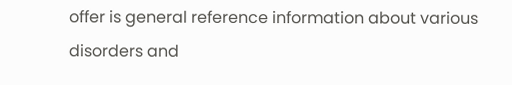offer is general reference information about various disorders and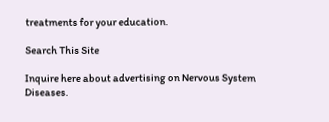treatments for your education.

Search This Site

Inquire here about advertising on Nervous System Diseases.